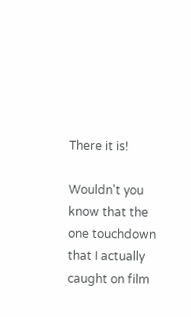There it is!

Wouldn't you know that the one touchdown that I actually caught on film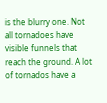is the blurry one. Not all tornadoes have visible funnels that reach the ground. A lot of tornados have a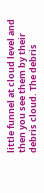little funnel at cloud level and then you see them by their debris cloud. The debris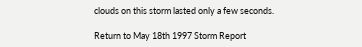clouds on this storm lasted only a few seconds.

Return to May 18th 1997 Storm Report